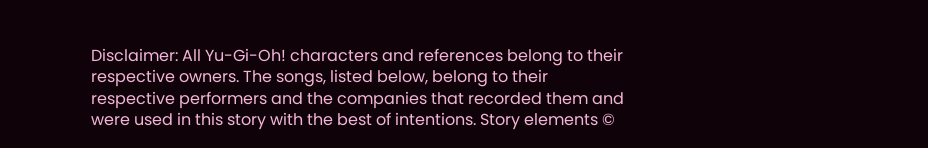Disclaimer: All Yu-Gi-Oh! characters and references belong to their respective owners. The songs, listed below, belong to their respective performers and the companies that recorded them and were used in this story with the best of intentions. Story elements ©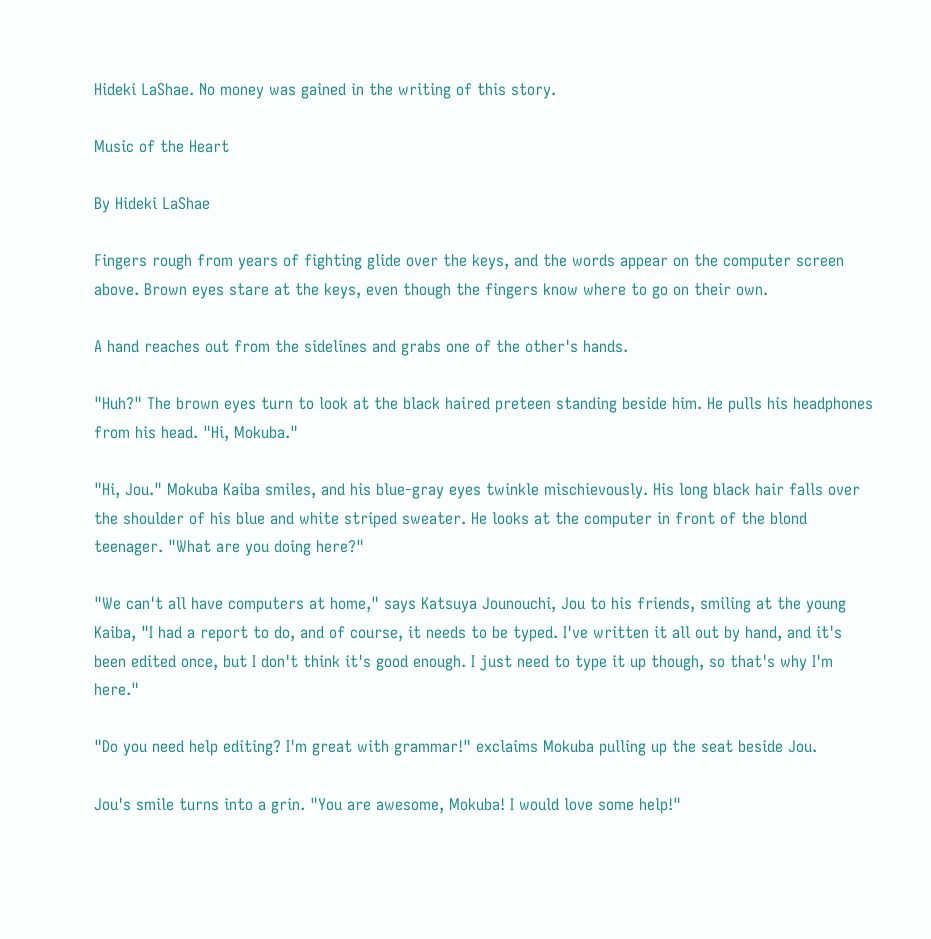Hideki LaShae. No money was gained in the writing of this story.

Music of the Heart

By Hideki LaShae

Fingers rough from years of fighting glide over the keys, and the words appear on the computer screen above. Brown eyes stare at the keys, even though the fingers know where to go on their own.

A hand reaches out from the sidelines and grabs one of the other's hands.

"Huh?" The brown eyes turn to look at the black haired preteen standing beside him. He pulls his headphones from his head. "Hi, Mokuba."

"Hi, Jou." Mokuba Kaiba smiles, and his blue-gray eyes twinkle mischievously. His long black hair falls over the shoulder of his blue and white striped sweater. He looks at the computer in front of the blond teenager. "What are you doing here?"

"We can't all have computers at home," says Katsuya Jounouchi, Jou to his friends, smiling at the young Kaiba, "I had a report to do, and of course, it needs to be typed. I've written it all out by hand, and it's been edited once, but I don't think it's good enough. I just need to type it up though, so that's why I'm here."

"Do you need help editing? I'm great with grammar!" exclaims Mokuba pulling up the seat beside Jou.

Jou's smile turns into a grin. "You are awesome, Mokuba! I would love some help!"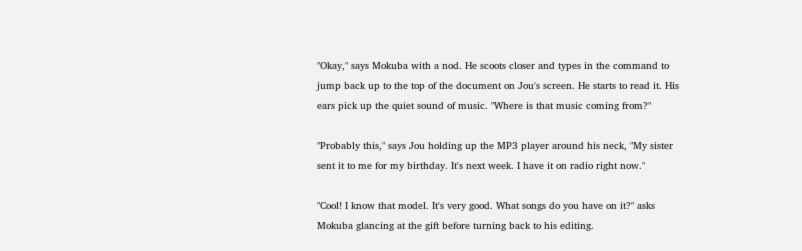"Okay," says Mokuba with a nod. He scoots closer and types in the command to jump back up to the top of the document on Jou's screen. He starts to read it. His ears pick up the quiet sound of music. "Where is that music coming from?"

"Probably this," says Jou holding up the MP3 player around his neck, "My sister sent it to me for my birthday. It's next week. I have it on radio right now."

"Cool! I know that model. It's very good. What songs do you have on it?" asks Mokuba glancing at the gift before turning back to his editing.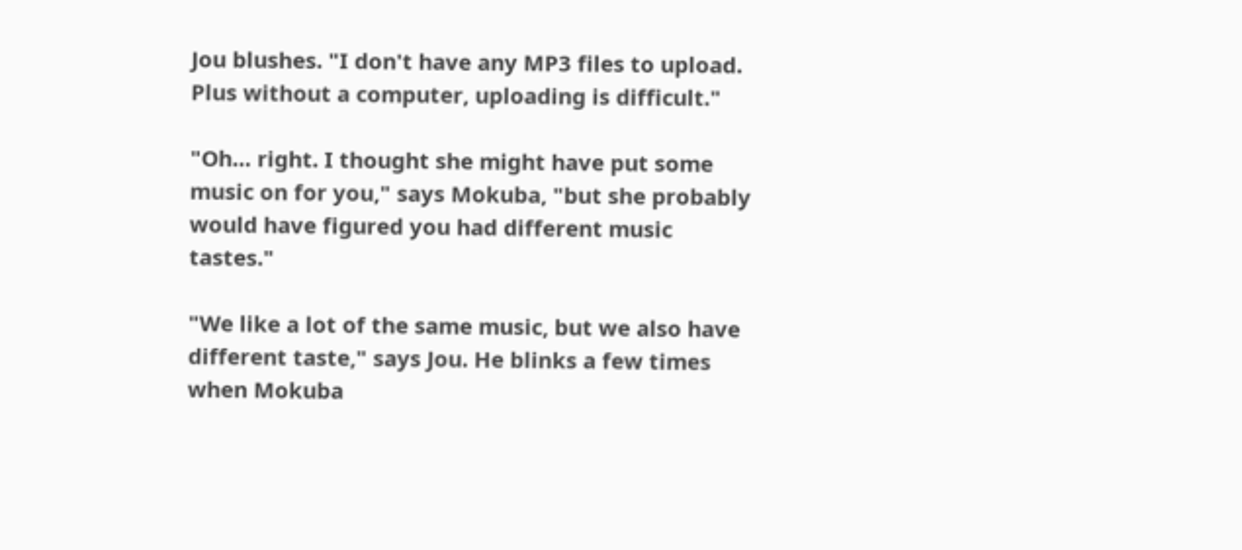Jou blushes. "I don't have any MP3 files to upload. Plus without a computer, uploading is difficult."

"Oh… right. I thought she might have put some music on for you," says Mokuba, "but she probably would have figured you had different music tastes."

"We like a lot of the same music, but we also have different taste," says Jou. He blinks a few times when Mokuba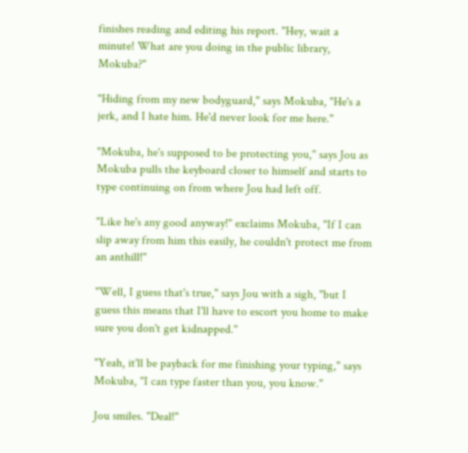finishes reading and editing his report. "Hey, wait a minute! What are you doing in the public library, Mokuba?"

"Hiding from my new bodyguard," says Mokuba, "He's a jerk, and I hate him. He'd never look for me here."

"Mokuba, he's supposed to be protecting you," says Jou as Mokuba pulls the keyboard closer to himself and starts to type continuing on from where Jou had left off.

"Like he's any good anyway!" exclaims Mokuba, "If I can slip away from him this easily, he couldn't protect me from an anthill!"

"Well, I guess that's true," says Jou with a sigh, "but I guess this means that I'll have to escort you home to make sure you don't get kidnapped."

"Yeah, it'll be payback for me finishing your typing," says Mokuba, "I can type faster than you, you know."

Jou smiles. "Deal!"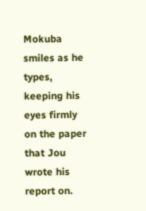Mokuba smiles as he types, keeping his eyes firmly on the paper that Jou wrote his report on.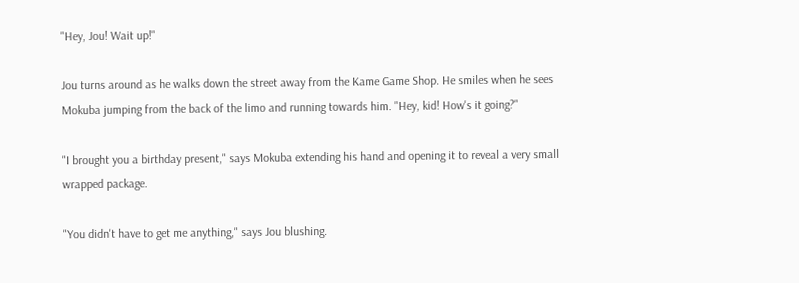"Hey, Jou! Wait up!"

Jou turns around as he walks down the street away from the Kame Game Shop. He smiles when he sees Mokuba jumping from the back of the limo and running towards him. "Hey, kid! How's it going?"

"I brought you a birthday present," says Mokuba extending his hand and opening it to reveal a very small wrapped package.

"You didn't have to get me anything," says Jou blushing.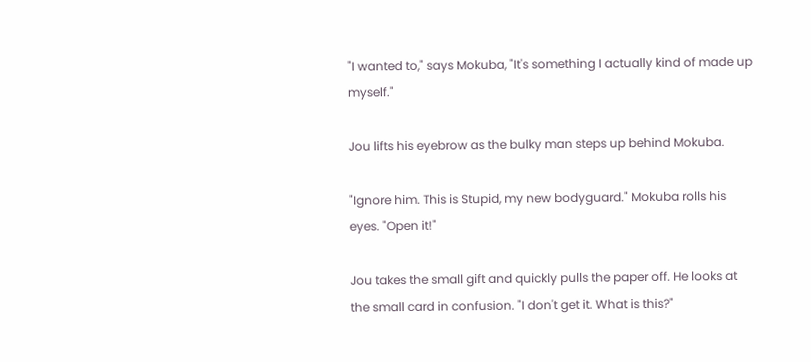"I wanted to," says Mokuba, "It's something I actually kind of made up myself."

Jou lifts his eyebrow as the bulky man steps up behind Mokuba.

"Ignore him. This is Stupid, my new bodyguard." Mokuba rolls his eyes. "Open it!"

Jou takes the small gift and quickly pulls the paper off. He looks at the small card in confusion. "I don't get it. What is this?"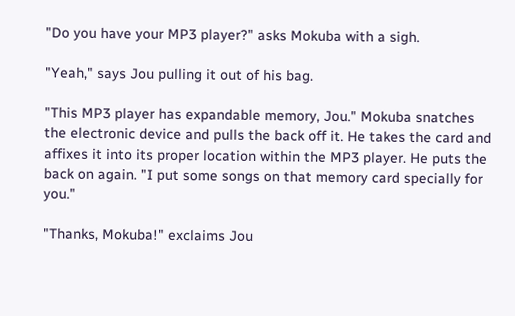"Do you have your MP3 player?" asks Mokuba with a sigh.

"Yeah," says Jou pulling it out of his bag.

"This MP3 player has expandable memory, Jou." Mokuba snatches the electronic device and pulls the back off it. He takes the card and affixes it into its proper location within the MP3 player. He puts the back on again. "I put some songs on that memory card specially for you."

"Thanks, Mokuba!" exclaims Jou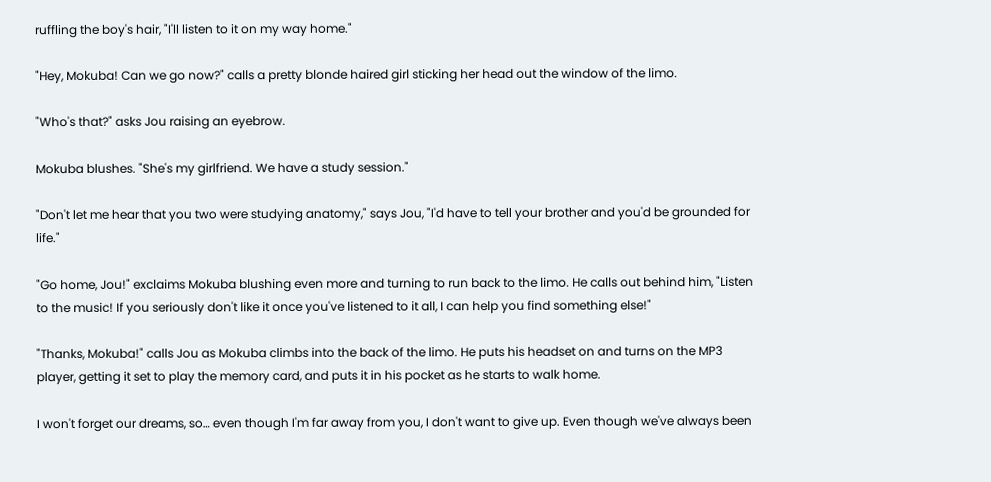ruffling the boy's hair, "I'll listen to it on my way home."

"Hey, Mokuba! Can we go now?" calls a pretty blonde haired girl sticking her head out the window of the limo.

"Who's that?" asks Jou raising an eyebrow.

Mokuba blushes. "She's my girlfriend. We have a study session."

"Don't let me hear that you two were studying anatomy," says Jou, "I'd have to tell your brother and you'd be grounded for life."

"Go home, Jou!" exclaims Mokuba blushing even more and turning to run back to the limo. He calls out behind him, "Listen to the music! If you seriously don't like it once you've listened to it all, I can help you find something else!"

"Thanks, Mokuba!" calls Jou as Mokuba climbs into the back of the limo. He puts his headset on and turns on the MP3 player, getting it set to play the memory card, and puts it in his pocket as he starts to walk home.

I won't forget our dreams, so… even though I'm far away from you, I don't want to give up. Even though we've always been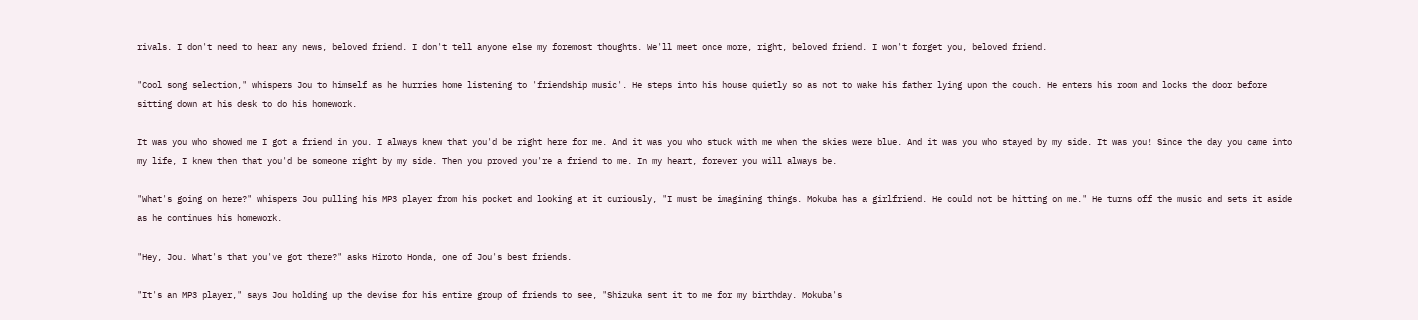rivals. I don't need to hear any news, beloved friend. I don't tell anyone else my foremost thoughts. We'll meet once more, right, beloved friend. I won't forget you, beloved friend.

"Cool song selection," whispers Jou to himself as he hurries home listening to 'friendship music'. He steps into his house quietly so as not to wake his father lying upon the couch. He enters his room and locks the door before sitting down at his desk to do his homework.

It was you who showed me I got a friend in you. I always knew that you'd be right here for me. And it was you who stuck with me when the skies were blue. And it was you who stayed by my side. It was you! Since the day you came into my life, I knew then that you'd be someone right by my side. Then you proved you're a friend to me. In my heart, forever you will always be.

"What's going on here?" whispers Jou pulling his MP3 player from his pocket and looking at it curiously, "I must be imagining things. Mokuba has a girlfriend. He could not be hitting on me." He turns off the music and sets it aside as he continues his homework.

"Hey, Jou. What's that you've got there?" asks Hiroto Honda, one of Jou's best friends.

"It's an MP3 player," says Jou holding up the devise for his entire group of friends to see, "Shizuka sent it to me for my birthday. Mokuba's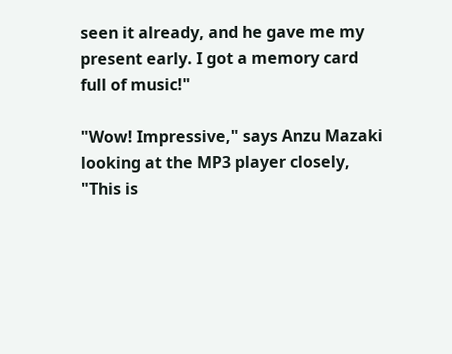seen it already, and he gave me my present early. I got a memory card full of music!"

"Wow! Impressive," says Anzu Mazaki looking at the MP3 player closely, "This is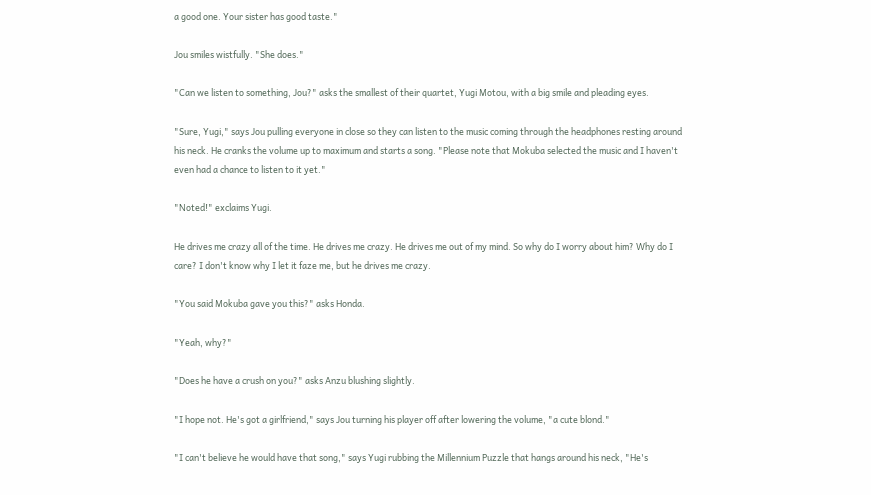a good one. Your sister has good taste."

Jou smiles wistfully. "She does."

"Can we listen to something, Jou?" asks the smallest of their quartet, Yugi Motou, with a big smile and pleading eyes.

"Sure, Yugi," says Jou pulling everyone in close so they can listen to the music coming through the headphones resting around his neck. He cranks the volume up to maximum and starts a song. "Please note that Mokuba selected the music and I haven't even had a chance to listen to it yet."

"Noted!" exclaims Yugi.

He drives me crazy all of the time. He drives me crazy. He drives me out of my mind. So why do I worry about him? Why do I care? I don't know why I let it faze me, but he drives me crazy.

"You said Mokuba gave you this?" asks Honda.

"Yeah, why?"

"Does he have a crush on you?" asks Anzu blushing slightly.

"I hope not. He's got a girlfriend," says Jou turning his player off after lowering the volume, "a cute blond."

"I can't believe he would have that song," says Yugi rubbing the Millennium Puzzle that hangs around his neck, "He's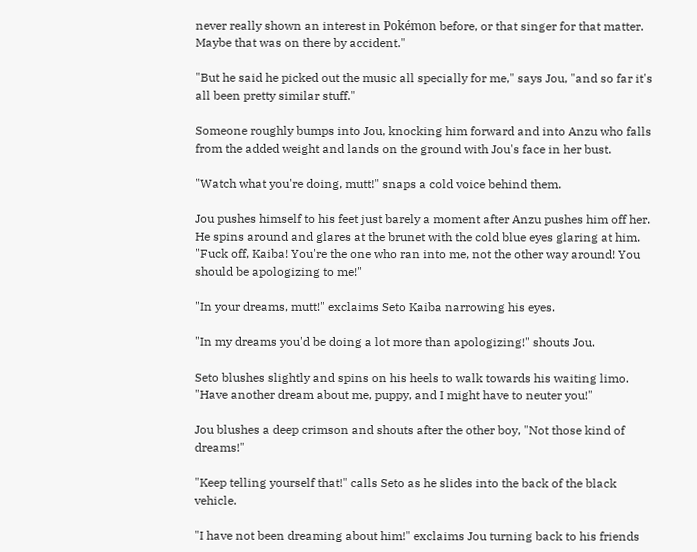never really shown an interest in Pokémon before, or that singer for that matter. Maybe that was on there by accident."

"But he said he picked out the music all specially for me," says Jou, "and so far it's all been pretty similar stuff."

Someone roughly bumps into Jou, knocking him forward and into Anzu who falls from the added weight and lands on the ground with Jou's face in her bust.

"Watch what you're doing, mutt!" snaps a cold voice behind them.

Jou pushes himself to his feet just barely a moment after Anzu pushes him off her. He spins around and glares at the brunet with the cold blue eyes glaring at him. "Fuck off, Kaiba! You're the one who ran into me, not the other way around! You should be apologizing to me!"

"In your dreams, mutt!" exclaims Seto Kaiba narrowing his eyes.

"In my dreams you'd be doing a lot more than apologizing!" shouts Jou.

Seto blushes slightly and spins on his heels to walk towards his waiting limo. "Have another dream about me, puppy, and I might have to neuter you!"

Jou blushes a deep crimson and shouts after the other boy, "Not those kind of dreams!"

"Keep telling yourself that!" calls Seto as he slides into the back of the black vehicle.

"I have not been dreaming about him!" exclaims Jou turning back to his friends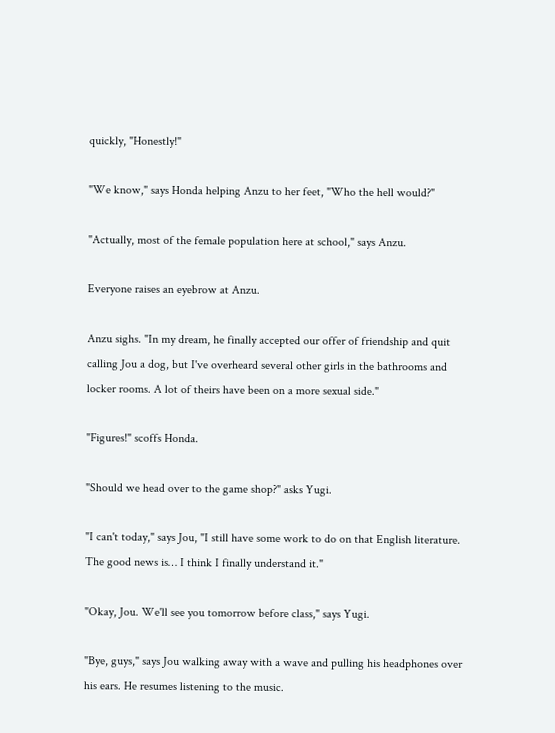quickly, "Honestly!"

"We know," says Honda helping Anzu to her feet, "Who the hell would?"

"Actually, most of the female population here at school," says Anzu.

Everyone raises an eyebrow at Anzu.

Anzu sighs. "In my dream, he finally accepted our offer of friendship and quit calling Jou a dog, but I've overheard several other girls in the bathrooms and locker rooms. A lot of theirs have been on a more sexual side."

"Figures!" scoffs Honda.

"Should we head over to the game shop?" asks Yugi.

"I can't today," says Jou, "I still have some work to do on that English literature. The good news is… I think I finally understand it."

"Okay, Jou. We'll see you tomorrow before class," says Yugi.

"Bye, guys," says Jou walking away with a wave and pulling his headphones over his ears. He resumes listening to the music.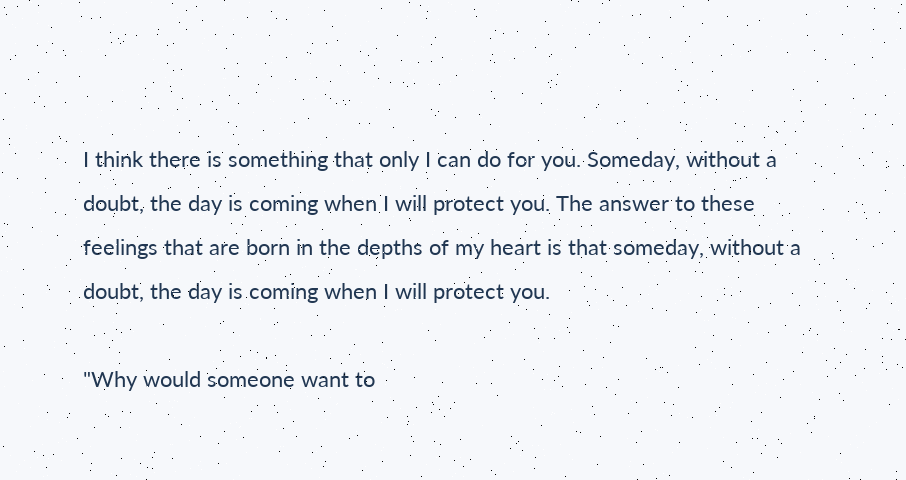I think there is something that only I can do for you. Someday, without a doubt, the day is coming when I will protect you. The answer to these feelings that are born in the depths of my heart is that someday, without a doubt, the day is coming when I will protect you.

"Why would someone want to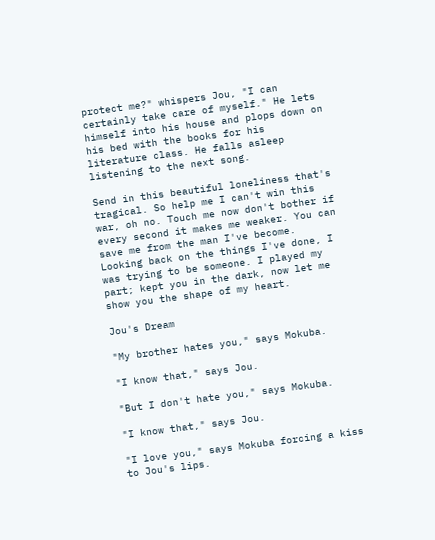protect me?" whispers Jou, "I can certainly take care of myself." He lets himself into his house and plops down on his bed with the books for his literature class. He falls asleep listening to the next song.

Send in this beautiful loneliness that's tragical. So help me I can't win this war, oh no. Touch me now don't bother if every second it makes me weaker. You can save me from the man I've become. Looking back on the things I've done, I was trying to be someone. I played my part; kept you in the dark, now let me show you the shape of my heart.

Jou's Dream

"My brother hates you," says Mokuba.

"I know that," says Jou.

"But I don't hate you," says Mokuba.

"I know that," says Jou.

"I love you," says Mokuba forcing a kiss to Jou's lips.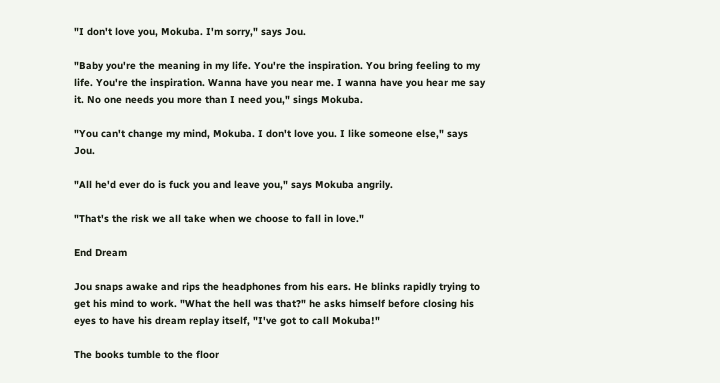"I don't love you, Mokuba. I'm sorry," says Jou.

"Baby you're the meaning in my life. You're the inspiration. You bring feeling to my life. You're the inspiration. Wanna have you near me. I wanna have you hear me say it. No one needs you more than I need you," sings Mokuba.

"You can't change my mind, Mokuba. I don't love you. I like someone else," says Jou.

"All he'd ever do is fuck you and leave you," says Mokuba angrily.

"That's the risk we all take when we choose to fall in love."

End Dream

Jou snaps awake and rips the headphones from his ears. He blinks rapidly trying to get his mind to work. "What the hell was that?" he asks himself before closing his eyes to have his dream replay itself, "I've got to call Mokuba!"

The books tumble to the floor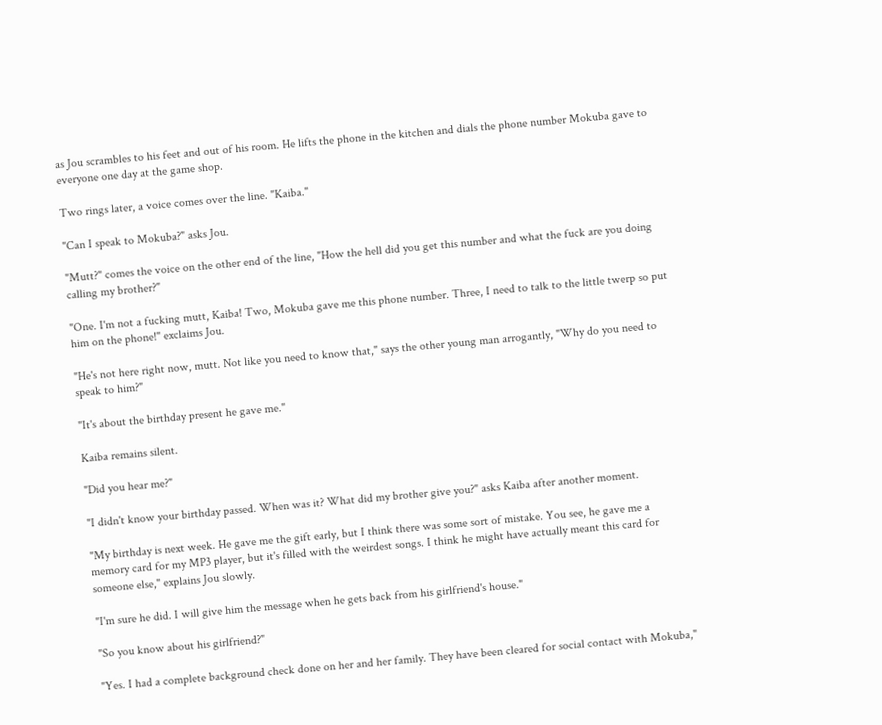as Jou scrambles to his feet and out of his room. He lifts the phone in the kitchen and dials the phone number Mokuba gave to everyone one day at the game shop.

Two rings later, a voice comes over the line. "Kaiba."

"Can I speak to Mokuba?" asks Jou.

"Mutt?" comes the voice on the other end of the line, "How the hell did you get this number and what the fuck are you doing calling my brother?"

"One. I'm not a fucking mutt, Kaiba! Two, Mokuba gave me this phone number. Three, I need to talk to the little twerp so put him on the phone!" exclaims Jou.

"He's not here right now, mutt. Not like you need to know that," says the other young man arrogantly, "Why do you need to speak to him?"

"It's about the birthday present he gave me."

Kaiba remains silent.

"Did you hear me?"

"I didn't know your birthday passed. When was it? What did my brother give you?" asks Kaiba after another moment.

"My birthday is next week. He gave me the gift early, but I think there was some sort of mistake. You see, he gave me a memory card for my MP3 player, but it's filled with the weirdest songs. I think he might have actually meant this card for someone else," explains Jou slowly.

"I'm sure he did. I will give him the message when he gets back from his girlfriend's house."

"So you know about his girlfriend?"

"Yes. I had a complete background check done on her and her family. They have been cleared for social contact with Mokuba,"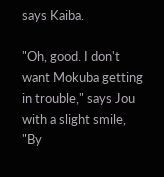says Kaiba.

"Oh, good. I don't want Mokuba getting in trouble," says Jou with a slight smile, "By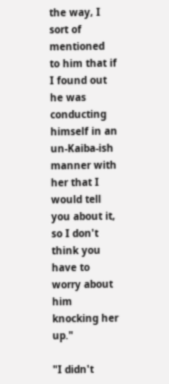the way, I sort of mentioned to him that if I found out he was conducting himself in an un-Kaiba-ish manner with her that I would tell you about it, so I don't think you have to worry about him knocking her up."

"I didn't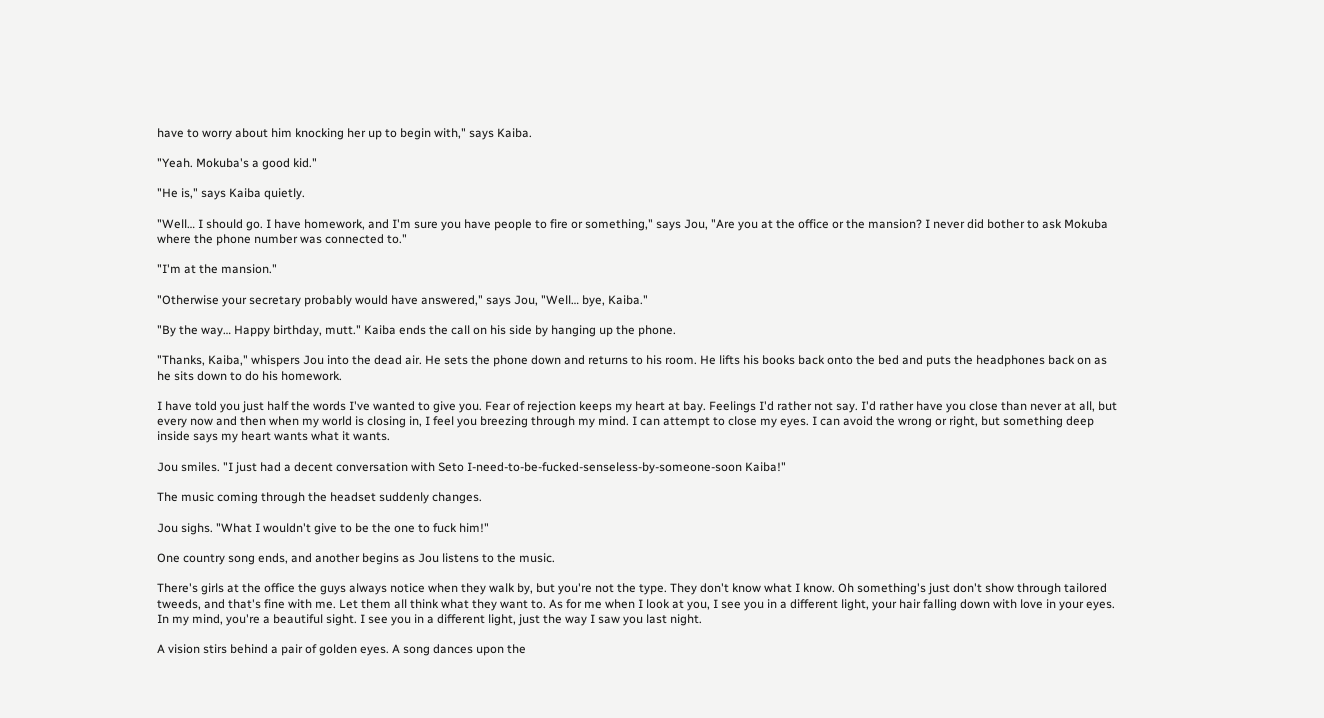have to worry about him knocking her up to begin with," says Kaiba.

"Yeah. Mokuba's a good kid."

"He is," says Kaiba quietly.

"Well… I should go. I have homework, and I'm sure you have people to fire or something," says Jou, "Are you at the office or the mansion? I never did bother to ask Mokuba where the phone number was connected to."

"I'm at the mansion."

"Otherwise your secretary probably would have answered," says Jou, "Well… bye, Kaiba."

"By the way… Happy birthday, mutt." Kaiba ends the call on his side by hanging up the phone.

"Thanks, Kaiba," whispers Jou into the dead air. He sets the phone down and returns to his room. He lifts his books back onto the bed and puts the headphones back on as he sits down to do his homework.

I have told you just half the words I've wanted to give you. Fear of rejection keeps my heart at bay. Feelings I'd rather not say. I'd rather have you close than never at all, but every now and then when my world is closing in, I feel you breezing through my mind. I can attempt to close my eyes. I can avoid the wrong or right, but something deep inside says my heart wants what it wants.

Jou smiles. "I just had a decent conversation with Seto I-need-to-be-fucked-senseless-by-someone-soon Kaiba!"

The music coming through the headset suddenly changes.

Jou sighs. "What I wouldn't give to be the one to fuck him!"

One country song ends, and another begins as Jou listens to the music.

There's girls at the office the guys always notice when they walk by, but you're not the type. They don't know what I know. Oh something's just don't show through tailored tweeds, and that's fine with me. Let them all think what they want to. As for me when I look at you, I see you in a different light, your hair falling down with love in your eyes. In my mind, you're a beautiful sight. I see you in a different light, just the way I saw you last night.

A vision stirs behind a pair of golden eyes. A song dances upon the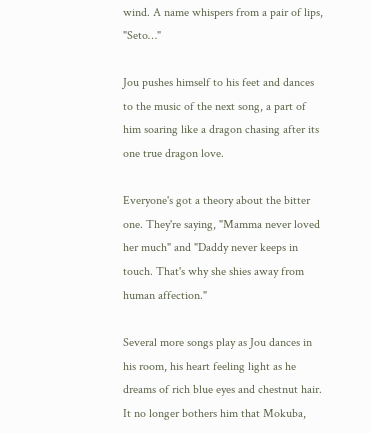wind. A name whispers from a pair of lips, "Seto…"

Jou pushes himself to his feet and dances to the music of the next song, a part of him soaring like a dragon chasing after its one true dragon love.

Everyone's got a theory about the bitter one. They're saying, "Mamma never loved her much" and "Daddy never keeps in touch. That's why she shies away from human affection."

Several more songs play as Jou dances in his room, his heart feeling light as he dreams of rich blue eyes and chestnut hair. It no longer bothers him that Mokuba,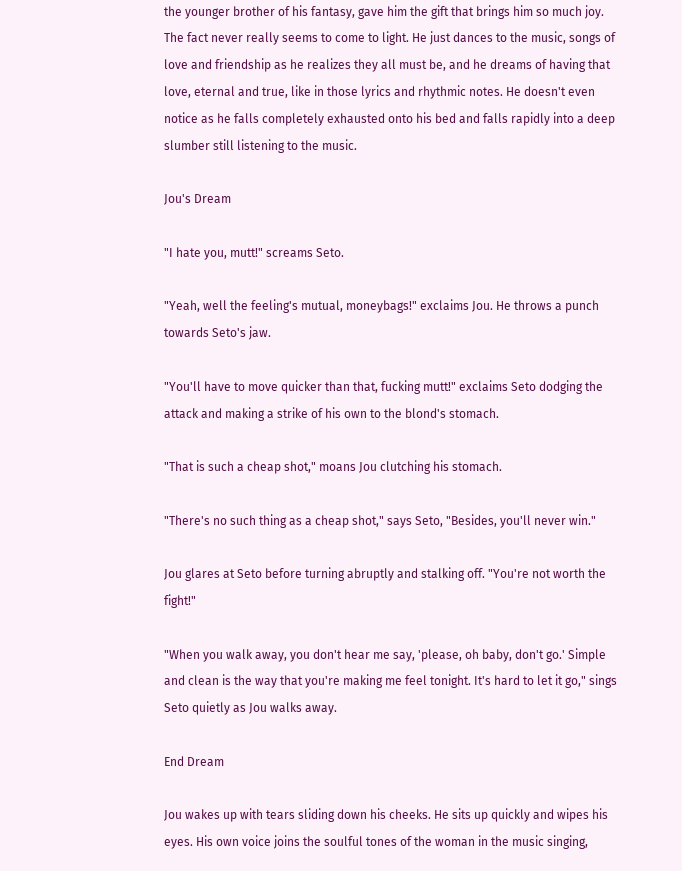the younger brother of his fantasy, gave him the gift that brings him so much joy. The fact never really seems to come to light. He just dances to the music, songs of love and friendship as he realizes they all must be, and he dreams of having that love, eternal and true, like in those lyrics and rhythmic notes. He doesn't even notice as he falls completely exhausted onto his bed and falls rapidly into a deep slumber still listening to the music.

Jou's Dream

"I hate you, mutt!" screams Seto.

"Yeah, well the feeling's mutual, moneybags!" exclaims Jou. He throws a punch towards Seto's jaw.

"You'll have to move quicker than that, fucking mutt!" exclaims Seto dodging the attack and making a strike of his own to the blond's stomach.

"That is such a cheap shot," moans Jou clutching his stomach.

"There's no such thing as a cheap shot," says Seto, "Besides, you'll never win."

Jou glares at Seto before turning abruptly and stalking off. "You're not worth the fight!"

"When you walk away, you don't hear me say, 'please, oh baby, don't go.' Simple and clean is the way that you're making me feel tonight. It's hard to let it go," sings Seto quietly as Jou walks away.

End Dream

Jou wakes up with tears sliding down his cheeks. He sits up quickly and wipes his eyes. His own voice joins the soulful tones of the woman in the music singing,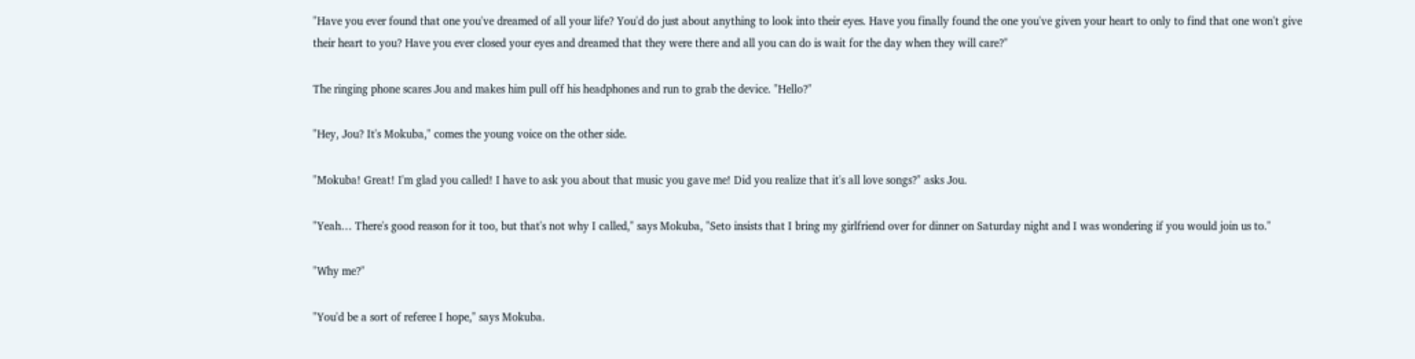"Have you ever found that one you've dreamed of all your life? You'd do just about anything to look into their eyes. Have you finally found the one you've given your heart to only to find that one won't give their heart to you? Have you ever closed your eyes and dreamed that they were there and all you can do is wait for the day when they will care?"

The ringing phone scares Jou and makes him pull off his headphones and run to grab the device. "Hello?"

"Hey, Jou? It's Mokuba," comes the young voice on the other side.

"Mokuba! Great! I'm glad you called! I have to ask you about that music you gave me! Did you realize that it's all love songs?" asks Jou.

"Yeah… There's good reason for it too, but that's not why I called," says Mokuba, "Seto insists that I bring my girlfriend over for dinner on Saturday night and I was wondering if you would join us to."

"Why me?"

"You'd be a sort of referee I hope," says Mokuba.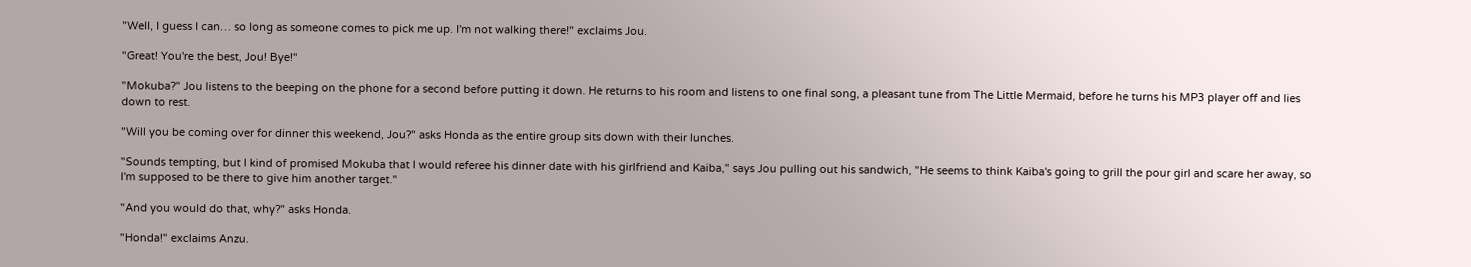"Well, I guess I can… so long as someone comes to pick me up. I'm not walking there!" exclaims Jou.

"Great! You're the best, Jou! Bye!"

"Mokuba?" Jou listens to the beeping on the phone for a second before putting it down. He returns to his room and listens to one final song, a pleasant tune from The Little Mermaid, before he turns his MP3 player off and lies down to rest.

"Will you be coming over for dinner this weekend, Jou?" asks Honda as the entire group sits down with their lunches.

"Sounds tempting, but I kind of promised Mokuba that I would referee his dinner date with his girlfriend and Kaiba," says Jou pulling out his sandwich, "He seems to think Kaiba's going to grill the pour girl and scare her away, so I'm supposed to be there to give him another target."

"And you would do that, why?" asks Honda.

"Honda!" exclaims Anzu.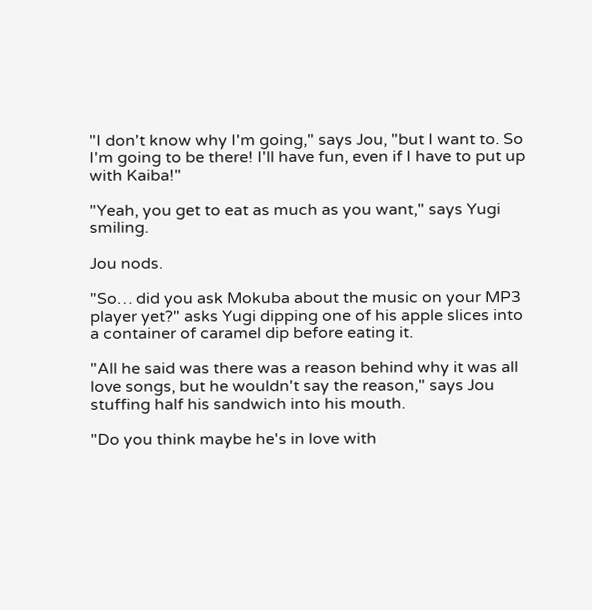"I don't know why I'm going," says Jou, "but I want to. So I'm going to be there! I'll have fun, even if I have to put up with Kaiba!"

"Yeah, you get to eat as much as you want," says Yugi smiling.

Jou nods.

"So… did you ask Mokuba about the music on your MP3 player yet?" asks Yugi dipping one of his apple slices into a container of caramel dip before eating it.

"All he said was there was a reason behind why it was all love songs, but he wouldn't say the reason," says Jou stuffing half his sandwich into his mouth.

"Do you think maybe he's in love with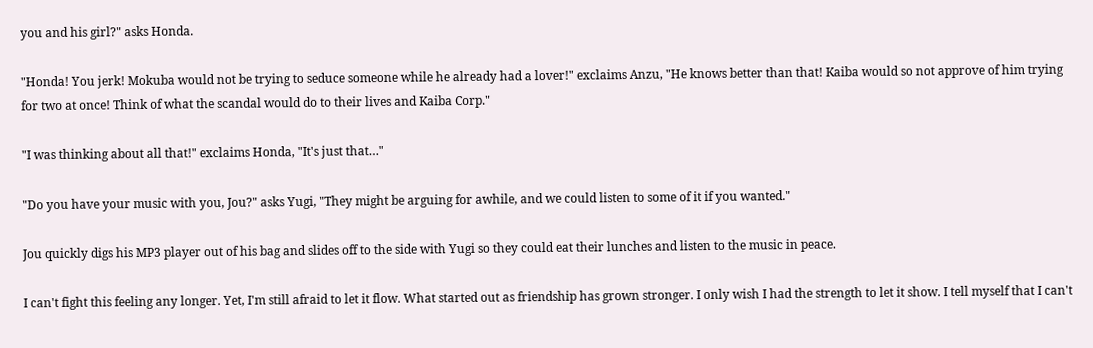you and his girl?" asks Honda.

"Honda! You jerk! Mokuba would not be trying to seduce someone while he already had a lover!" exclaims Anzu, "He knows better than that! Kaiba would so not approve of him trying for two at once! Think of what the scandal would do to their lives and Kaiba Corp."

"I was thinking about all that!" exclaims Honda, "It's just that…"

"Do you have your music with you, Jou?" asks Yugi, "They might be arguing for awhile, and we could listen to some of it if you wanted."

Jou quickly digs his MP3 player out of his bag and slides off to the side with Yugi so they could eat their lunches and listen to the music in peace.

I can't fight this feeling any longer. Yet, I'm still afraid to let it flow. What started out as friendship has grown stronger. I only wish I had the strength to let it show. I tell myself that I can't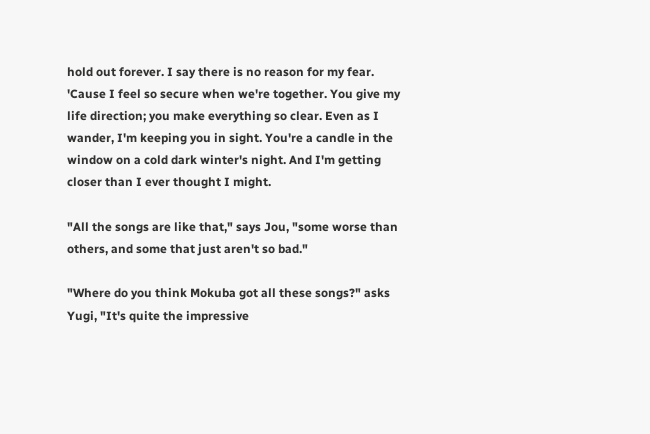hold out forever. I say there is no reason for my fear. 'Cause I feel so secure when we're together. You give my life direction; you make everything so clear. Even as I wander, I'm keeping you in sight. You're a candle in the window on a cold dark winter's night. And I'm getting closer than I ever thought I might.

"All the songs are like that," says Jou, "some worse than others, and some that just aren't so bad."

"Where do you think Mokuba got all these songs?" asks Yugi, "It's quite the impressive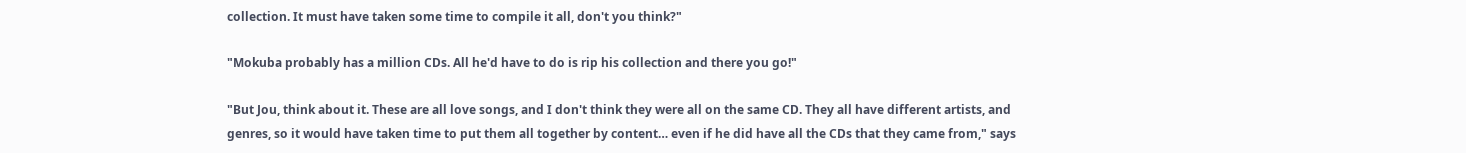collection. It must have taken some time to compile it all, don't you think?"

"Mokuba probably has a million CDs. All he'd have to do is rip his collection and there you go!"

"But Jou, think about it. These are all love songs, and I don't think they were all on the same CD. They all have different artists, and genres, so it would have taken time to put them all together by content… even if he did have all the CDs that they came from," says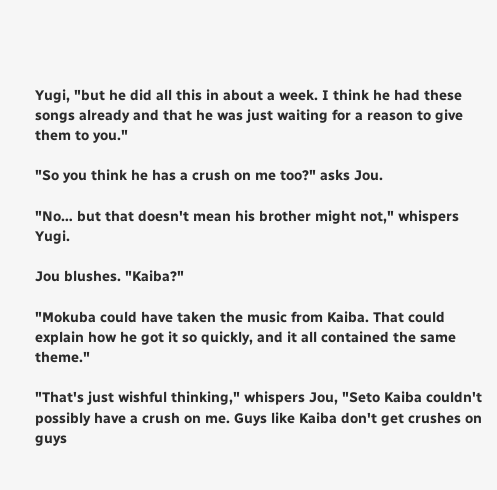Yugi, "but he did all this in about a week. I think he had these songs already and that he was just waiting for a reason to give them to you."

"So you think he has a crush on me too?" asks Jou.

"No… but that doesn't mean his brother might not," whispers Yugi.

Jou blushes. "Kaiba?"

"Mokuba could have taken the music from Kaiba. That could explain how he got it so quickly, and it all contained the same theme."

"That's just wishful thinking," whispers Jou, "Seto Kaiba couldn't possibly have a crush on me. Guys like Kaiba don't get crushes on guys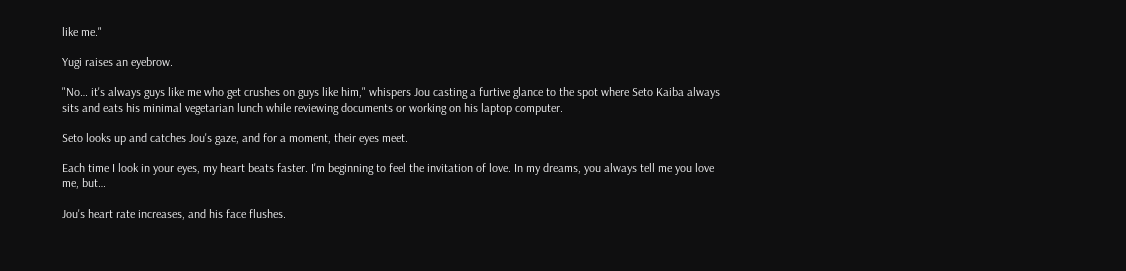like me."

Yugi raises an eyebrow.

"No… it's always guys like me who get crushes on guys like him," whispers Jou casting a furtive glance to the spot where Seto Kaiba always sits and eats his minimal vegetarian lunch while reviewing documents or working on his laptop computer.

Seto looks up and catches Jou's gaze, and for a moment, their eyes meet.

Each time I look in your eyes, my heart beats faster. I'm beginning to feel the invitation of love. In my dreams, you always tell me you love me, but…

Jou's heart rate increases, and his face flushes.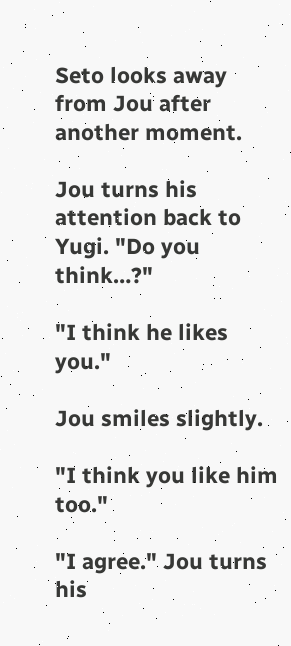Seto looks away from Jou after another moment.

Jou turns his attention back to Yugi. "Do you think…?"

"I think he likes you."

Jou smiles slightly.

"I think you like him too."

"I agree." Jou turns his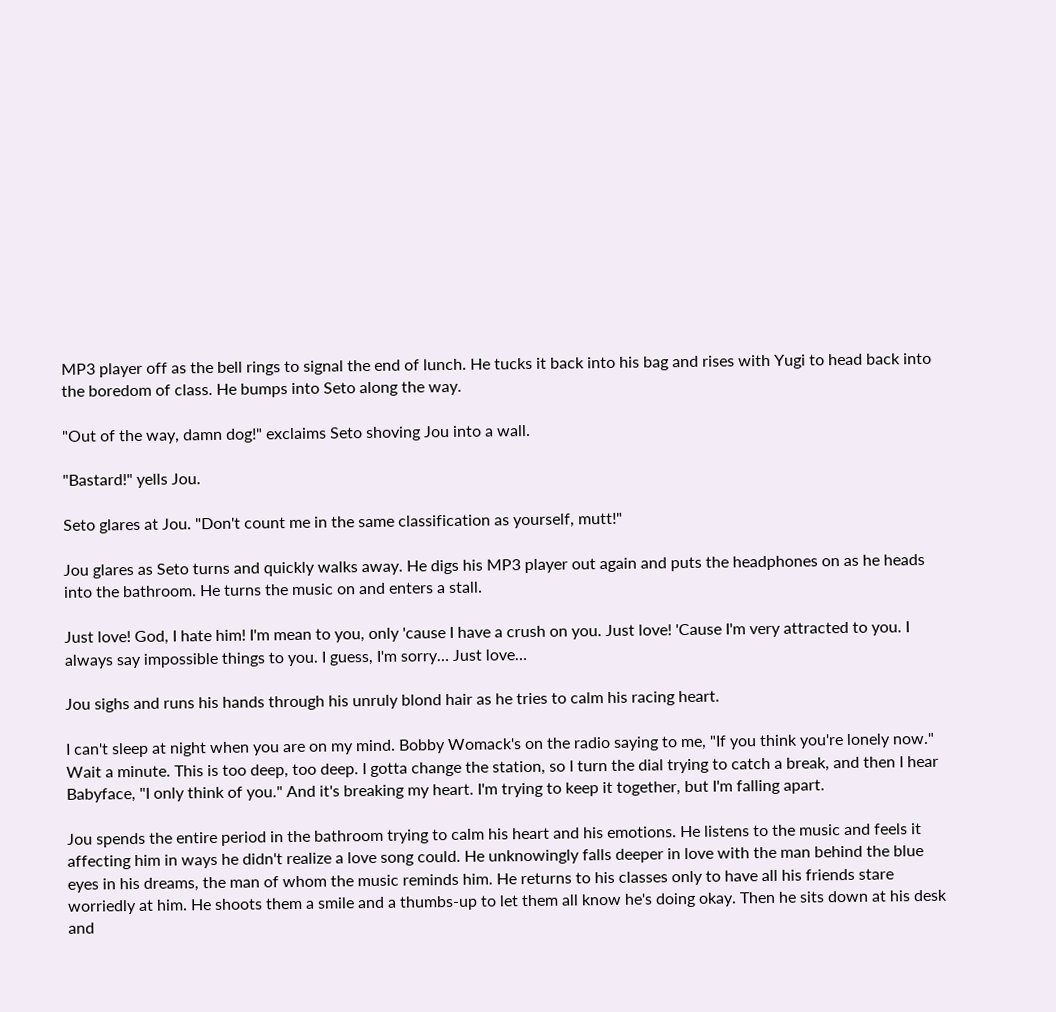MP3 player off as the bell rings to signal the end of lunch. He tucks it back into his bag and rises with Yugi to head back into the boredom of class. He bumps into Seto along the way.

"Out of the way, damn dog!" exclaims Seto shoving Jou into a wall.

"Bastard!" yells Jou.

Seto glares at Jou. "Don't count me in the same classification as yourself, mutt!"

Jou glares as Seto turns and quickly walks away. He digs his MP3 player out again and puts the headphones on as he heads into the bathroom. He turns the music on and enters a stall.

Just love! God, I hate him! I'm mean to you, only 'cause I have a crush on you. Just love! 'Cause I'm very attracted to you. I always say impossible things to you. I guess, I'm sorry… Just love…

Jou sighs and runs his hands through his unruly blond hair as he tries to calm his racing heart.

I can't sleep at night when you are on my mind. Bobby Womack's on the radio saying to me, "If you think you're lonely now." Wait a minute. This is too deep, too deep. I gotta change the station, so I turn the dial trying to catch a break, and then I hear Babyface, "I only think of you." And it's breaking my heart. I'm trying to keep it together, but I'm falling apart.

Jou spends the entire period in the bathroom trying to calm his heart and his emotions. He listens to the music and feels it affecting him in ways he didn't realize a love song could. He unknowingly falls deeper in love with the man behind the blue eyes in his dreams, the man of whom the music reminds him. He returns to his classes only to have all his friends stare worriedly at him. He shoots them a smile and a thumbs-up to let them all know he's doing okay. Then he sits down at his desk and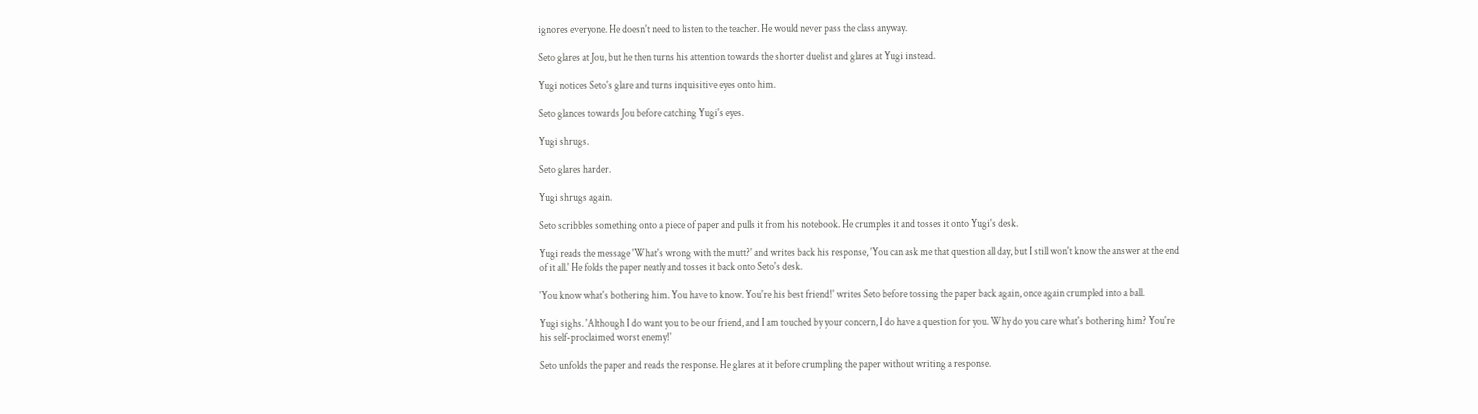ignores everyone. He doesn't need to listen to the teacher. He would never pass the class anyway.

Seto glares at Jou, but he then turns his attention towards the shorter duelist and glares at Yugi instead.

Yugi notices Seto's glare and turns inquisitive eyes onto him.

Seto glances towards Jou before catching Yugi's eyes.

Yugi shrugs.

Seto glares harder.

Yugi shrugs again.

Seto scribbles something onto a piece of paper and pulls it from his notebook. He crumples it and tosses it onto Yugi's desk.

Yugi reads the message 'What's wrong with the mutt?' and writes back his response, 'You can ask me that question all day, but I still won't know the answer at the end of it all.' He folds the paper neatly and tosses it back onto Seto's desk.

'You know what's bothering him. You have to know. You're his best friend!' writes Seto before tossing the paper back again, once again crumpled into a ball.

Yugi sighs. 'Although I do want you to be our friend, and I am touched by your concern, I do have a question for you. Why do you care what's bothering him? You're his self-proclaimed worst enemy!'

Seto unfolds the paper and reads the response. He glares at it before crumpling the paper without writing a response.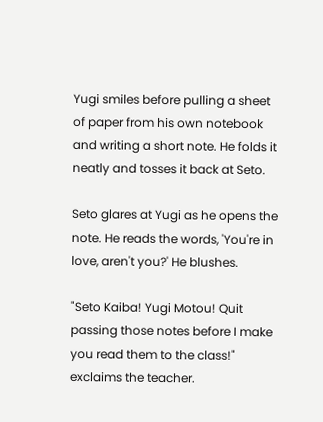Yugi smiles before pulling a sheet of paper from his own notebook and writing a short note. He folds it neatly and tosses it back at Seto.

Seto glares at Yugi as he opens the note. He reads the words, 'You're in love, aren't you?' He blushes.

"Seto Kaiba! Yugi Motou! Quit passing those notes before I make you read them to the class!" exclaims the teacher.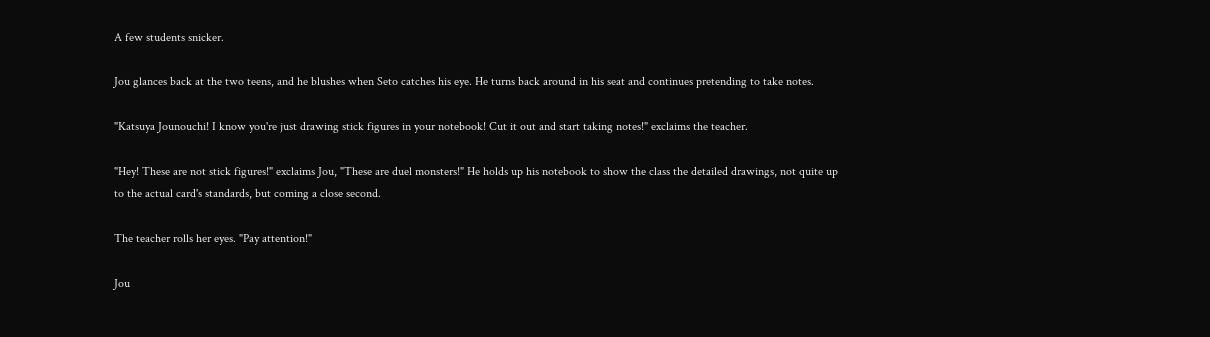A few students snicker.

Jou glances back at the two teens, and he blushes when Seto catches his eye. He turns back around in his seat and continues pretending to take notes.

"Katsuya Jounouchi! I know you're just drawing stick figures in your notebook! Cut it out and start taking notes!" exclaims the teacher.

"Hey! These are not stick figures!" exclaims Jou, "These are duel monsters!" He holds up his notebook to show the class the detailed drawings, not quite up to the actual card's standards, but coming a close second.

The teacher rolls her eyes. "Pay attention!"

Jou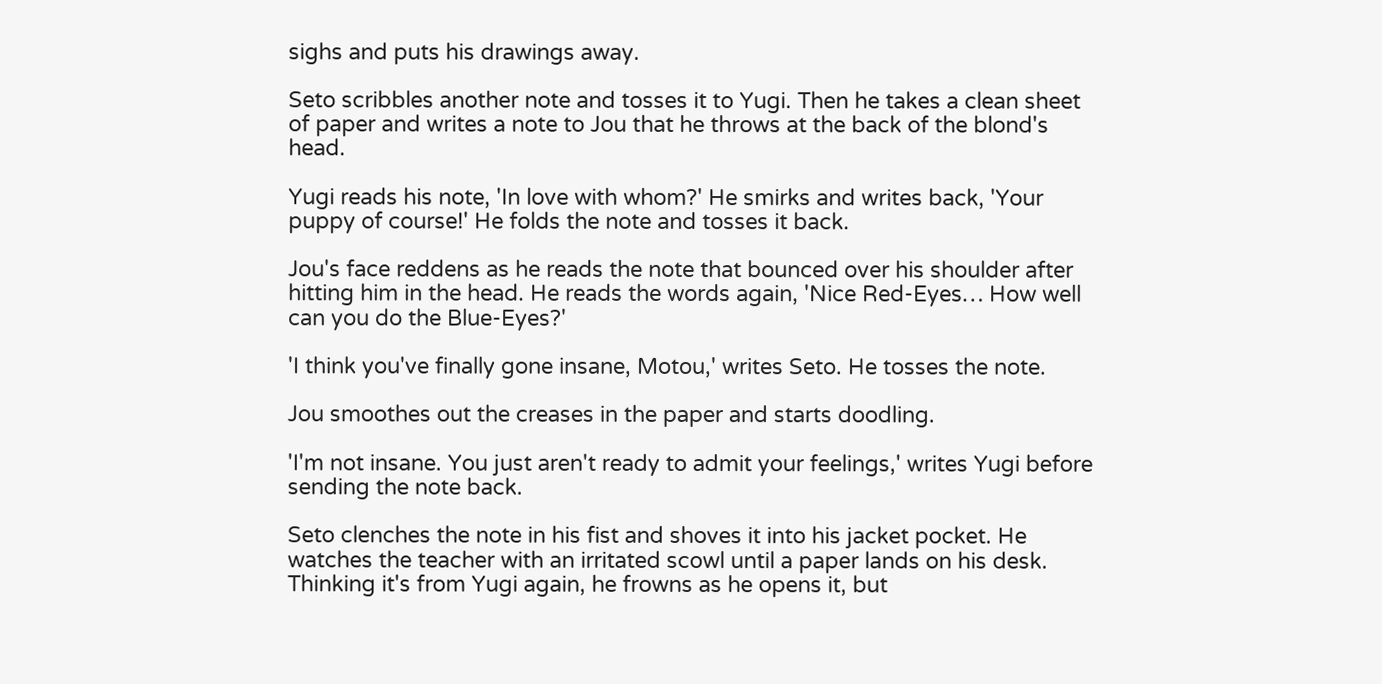sighs and puts his drawings away.

Seto scribbles another note and tosses it to Yugi. Then he takes a clean sheet of paper and writes a note to Jou that he throws at the back of the blond's head.

Yugi reads his note, 'In love with whom?' He smirks and writes back, 'Your puppy of course!' He folds the note and tosses it back.

Jou's face reddens as he reads the note that bounced over his shoulder after hitting him in the head. He reads the words again, 'Nice Red-Eyes… How well can you do the Blue-Eyes?'

'I think you've finally gone insane, Motou,' writes Seto. He tosses the note.

Jou smoothes out the creases in the paper and starts doodling.

'I'm not insane. You just aren't ready to admit your feelings,' writes Yugi before sending the note back.

Seto clenches the note in his fist and shoves it into his jacket pocket. He watches the teacher with an irritated scowl until a paper lands on his desk. Thinking it's from Yugi again, he frowns as he opens it, but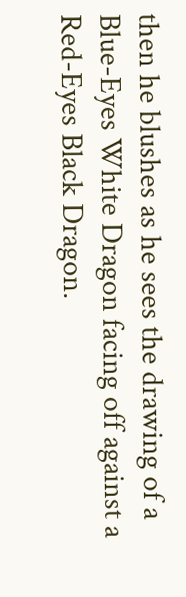then he blushes as he sees the drawing of a Blue-Eyes White Dragon facing off against a Red-Eyes Black Dragon.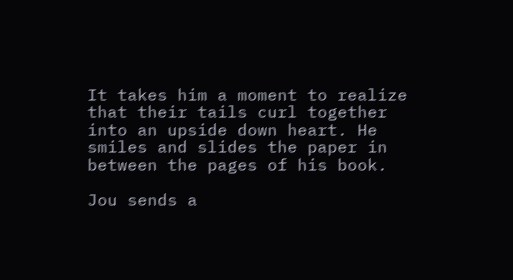It takes him a moment to realize that their tails curl together into an upside down heart. He smiles and slides the paper in between the pages of his book.

Jou sends a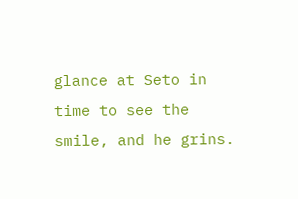glance at Seto in time to see the smile, and he grins.